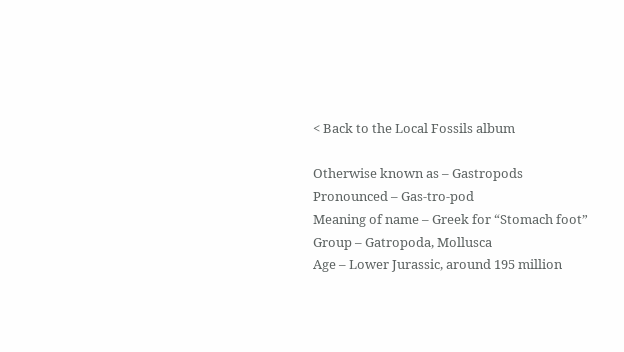< Back to the Local Fossils album

Otherwise known as – Gastropods
Pronounced – Gas-tro-pod
Meaning of name – Greek for “Stomach foot”
Group – Gatropoda, Mollusca
Age – Lower Jurassic, around 195 million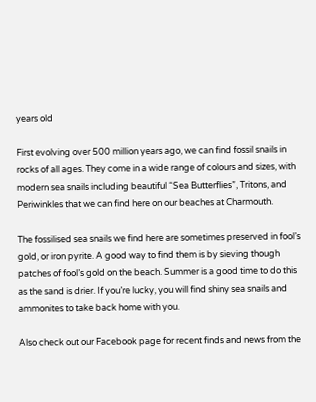years old

First evolving over 500 million years ago, we can find fossil snails in rocks of all ages. They come in a wide range of colours and sizes, with modern sea snails including beautiful “Sea Butterflies”, Tritons, and Periwinkles that we can find here on our beaches at Charmouth.

The fossilised sea snails we find here are sometimes preserved in fool’s gold, or iron pyrite. A good way to find them is by sieving though patches of fool’s gold on the beach. Summer is a good time to do this as the sand is drier. If you’re lucky, you will find shiny sea snails and ammonites to take back home with you.

Also check out our Facebook page for recent finds and news from the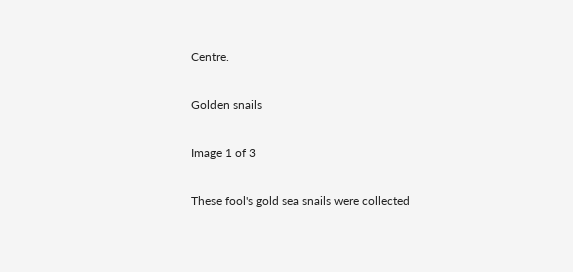Centre.

Golden snails

Image 1 of 3

These fool's gold sea snails were collected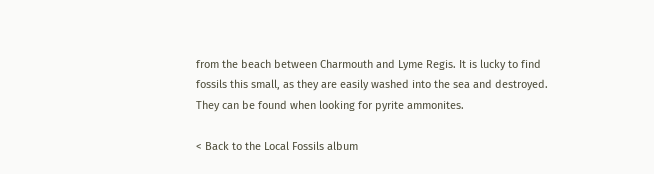from the beach between Charmouth and Lyme Regis. It is lucky to find fossils this small, as they are easily washed into the sea and destroyed. They can be found when looking for pyrite ammonites.

< Back to the Local Fossils album